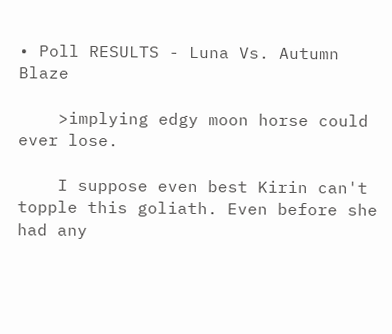• Poll RESULTS - Luna Vs. Autumn Blaze

    >implying edgy moon horse could ever lose.

    I suppose even best Kirin can't topple this goliath. Even before she had any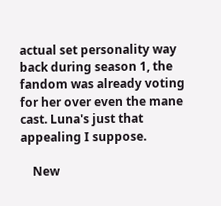actual set personality way back during season 1, the fandom was already voting for her over even the mane cast. Luna's just that appealing I suppose.

    New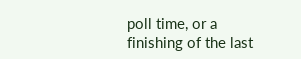poll time, or a finishing of the last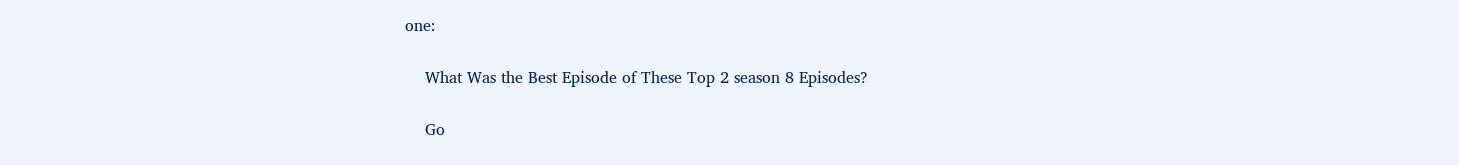one:

    What Was the Best Episode of These Top 2 season 8 Episodes?

    Go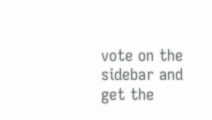vote on the sidebar and get the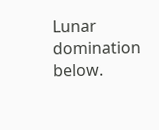Lunar domination below.